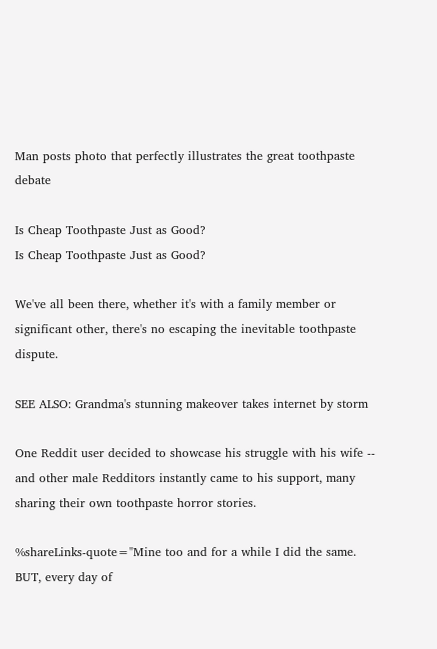Man posts photo that perfectly illustrates the great toothpaste debate

Is Cheap Toothpaste Just as Good?
Is Cheap Toothpaste Just as Good?

We've all been there, whether it's with a family member or significant other, there's no escaping the inevitable toothpaste dispute.

SEE ALSO: Grandma's stunning makeover takes internet by storm

One Reddit user decided to showcase his struggle with his wife -- and other male Redditors instantly came to his support, many sharing their own toothpaste horror stories.

%shareLinks-quote="Mine too and for a while I did the same. BUT, every day of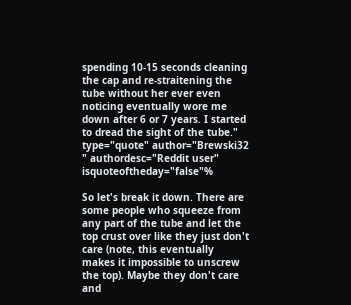spending 10-15 seconds cleaning the cap and re-straitening the tube without her ever even noticing eventually wore me down after 6 or 7 years. I started to dread the sight of the tube." type="quote" author="Brewski32 " authordesc="Reddit user" isquoteoftheday="false"%

So let's break it down. There are some people who squeeze from any part of the tube and let the top crust over like they just don't care (note, this eventually makes it impossible to unscrew the top). Maybe they don't care and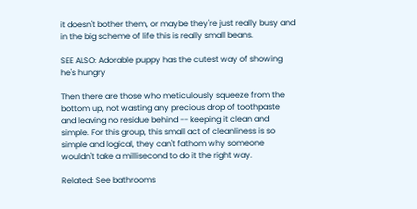it doesn't bother them, or maybe they're just really busy and in the big scheme of life this is really small beans.

SEE ALSO: Adorable puppy has the cutest way of showing he's hungry

Then there are those who meticulously squeeze from the bottom up, not wasting any precious drop of toothpaste and leaving no residue behind -- keeping it clean and simple. For this group, this small act of cleanliness is so simple and logical, they can't fathom why someone wouldn't take a millisecond to do it the right way.

Related: See bathrooms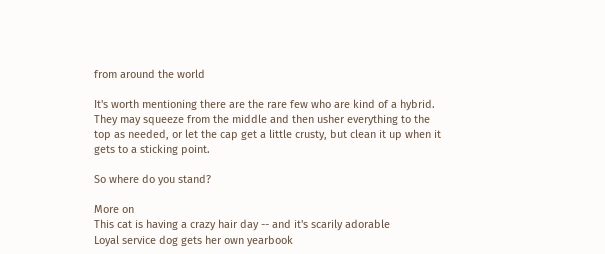from around the world

It's worth mentioning there are the rare few who are kind of a hybrid. They may squeeze from the middle and then usher everything to the top as needed, or let the cap get a little crusty, but clean it up when it gets to a sticking point.

So where do you stand?

More on
This cat is having a crazy hair day -- and it's scarily adorable
Loyal service dog gets her own yearbook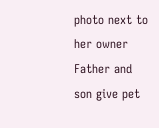photo next to her owner
Father and son give pet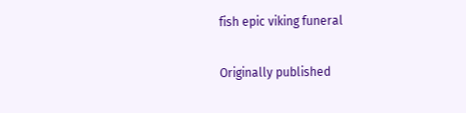fish epic viking funeral

Originally published